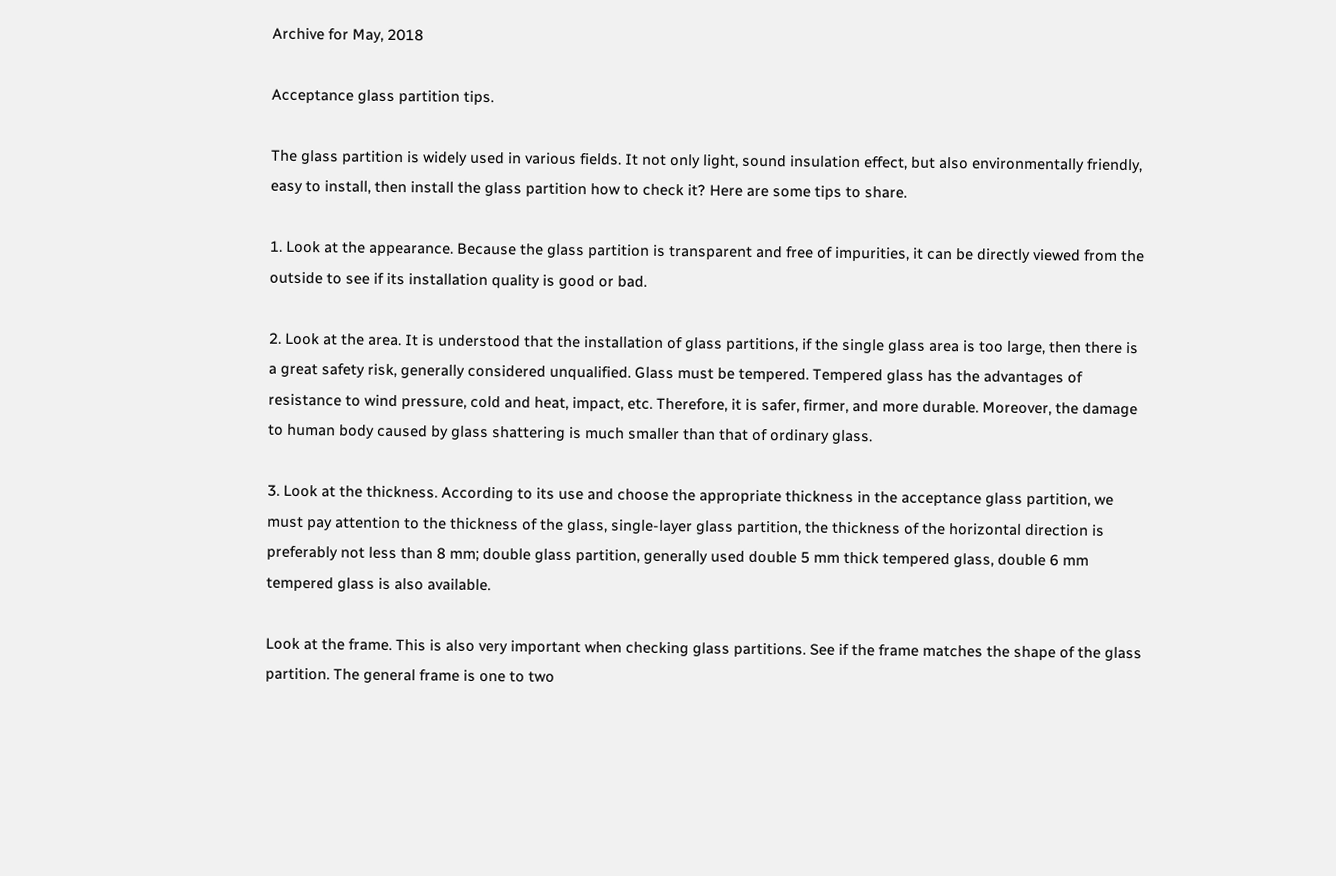Archive for May, 2018

Acceptance glass partition tips.

The glass partition is widely used in various fields. It not only light, sound insulation effect, but also environmentally friendly, easy to install, then install the glass partition how to check it? Here are some tips to share.

1. Look at the appearance. Because the glass partition is transparent and free of impurities, it can be directly viewed from the outside to see if its installation quality is good or bad.

2. Look at the area. It is understood that the installation of glass partitions, if the single glass area is too large, then there is a great safety risk, generally considered unqualified. Glass must be tempered. Tempered glass has the advantages of resistance to wind pressure, cold and heat, impact, etc. Therefore, it is safer, firmer, and more durable. Moreover, the damage to human body caused by glass shattering is much smaller than that of ordinary glass.

3. Look at the thickness. According to its use and choose the appropriate thickness in the acceptance glass partition, we must pay attention to the thickness of the glass, single-layer glass partition, the thickness of the horizontal direction is preferably not less than 8 mm; double glass partition, generally used double 5 mm thick tempered glass, double 6 mm tempered glass is also available.

Look at the frame. This is also very important when checking glass partitions. See if the frame matches the shape of the glass partition. The general frame is one to two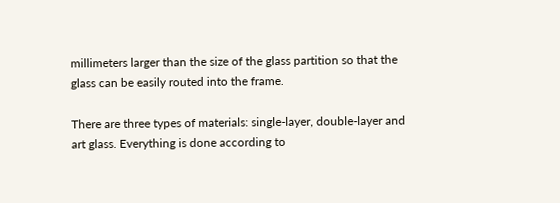millimeters larger than the size of the glass partition so that the glass can be easily routed into the frame.

There are three types of materials: single-layer, double-layer and art glass. Everything is done according to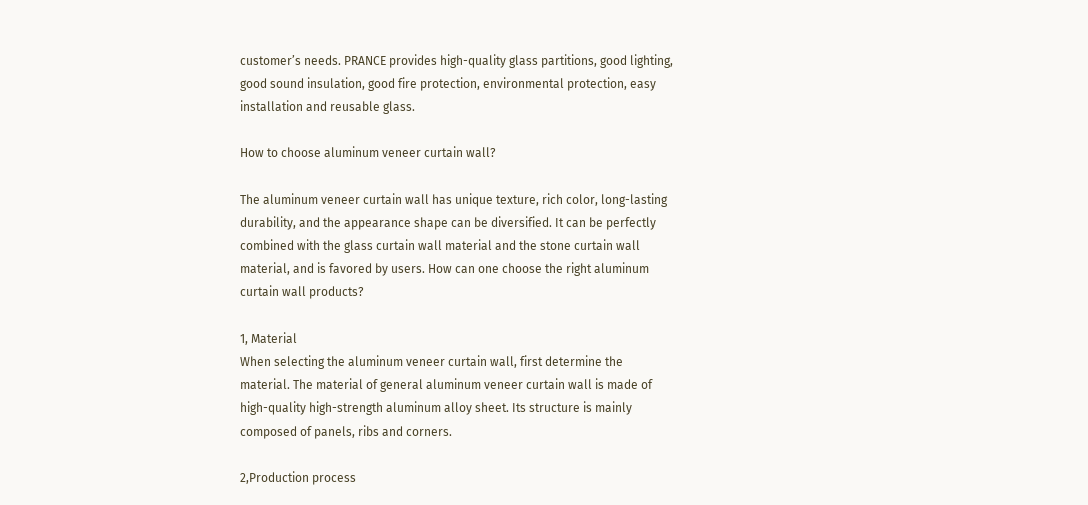customer’s needs. PRANCE provides high-quality glass partitions, good lighting, good sound insulation, good fire protection, environmental protection, easy installation and reusable glass.

How to choose aluminum veneer curtain wall?

The aluminum veneer curtain wall has unique texture, rich color, long-lasting durability, and the appearance shape can be diversified. It can be perfectly combined with the glass curtain wall material and the stone curtain wall material, and is favored by users. How can one choose the right aluminum curtain wall products?

1, Material
When selecting the aluminum veneer curtain wall, first determine the material. The material of general aluminum veneer curtain wall is made of high-quality high-strength aluminum alloy sheet. Its structure is mainly composed of panels, ribs and corners.

2,Production process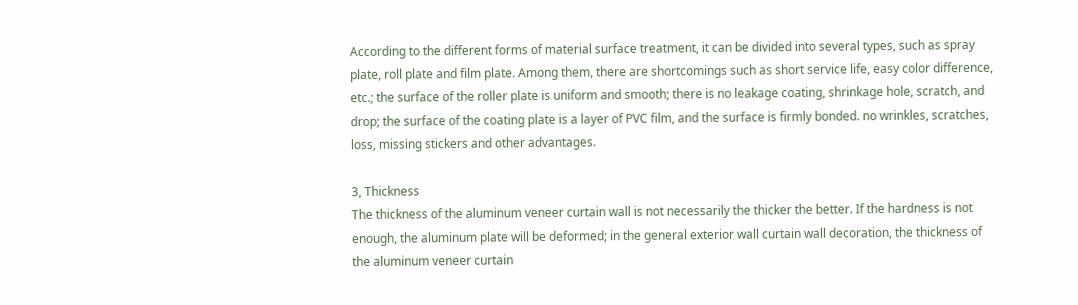According to the different forms of material surface treatment, it can be divided into several types, such as spray plate, roll plate and film plate. Among them, there are shortcomings such as short service life, easy color difference, etc.; the surface of the roller plate is uniform and smooth; there is no leakage coating, shrinkage hole, scratch, and drop; the surface of the coating plate is a layer of PVC film, and the surface is firmly bonded. no wrinkles, scratches, loss, missing stickers and other advantages.

3, Thickness
The thickness of the aluminum veneer curtain wall is not necessarily the thicker the better. If the hardness is not enough, the aluminum plate will be deformed; in the general exterior wall curtain wall decoration, the thickness of the aluminum veneer curtain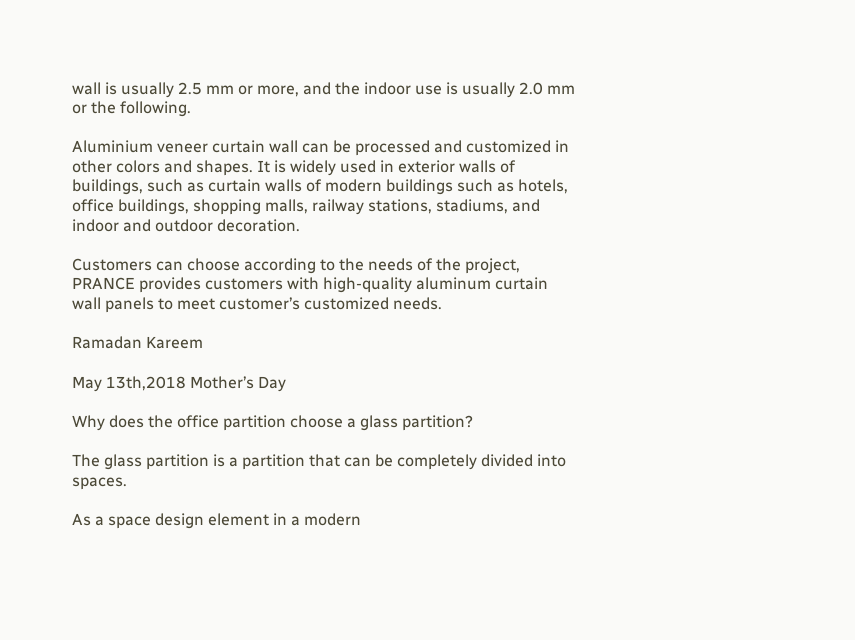wall is usually 2.5 mm or more, and the indoor use is usually 2.0 mm or the following.

Aluminium veneer curtain wall can be processed and customized in other colors and shapes. It is widely used in exterior walls of buildings, such as curtain walls of modern buildings such as hotels, office buildings, shopping malls, railway stations, stadiums, and indoor and outdoor decoration.

Customers can choose according to the needs of the project, PRANCE provides customers with high-quality aluminum curtain wall panels to meet customer’s customized needs.

Ramadan Kareem

May 13th,2018 Mother’s Day

Why does the office partition choose a glass partition?

The glass partition is a partition that can be completely divided into spaces.

As a space design element in a modern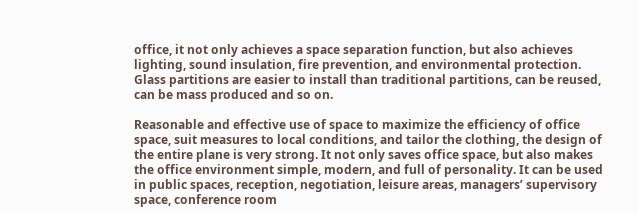office, it not only achieves a space separation function, but also achieves lighting, sound insulation, fire prevention, and environmental protection. Glass partitions are easier to install than traditional partitions, can be reused, can be mass produced and so on.

Reasonable and effective use of space to maximize the efficiency of office space, suit measures to local conditions, and tailor the clothing, the design of the entire plane is very strong. It not only saves office space, but also makes the office environment simple, modern, and full of personality. It can be used in public spaces, reception, negotiation, leisure areas, managers’ supervisory space, conference room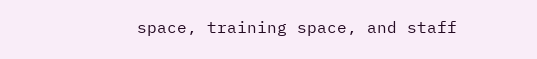space, training space, and staff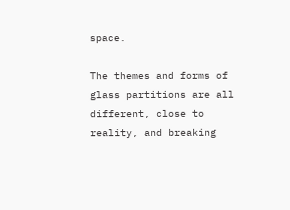space.

The themes and forms of glass partitions are all different, close to reality, and breaking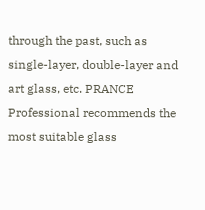through the past, such as single-layer, double-layer and art glass, etc. PRANCE Professional recommends the most suitable glass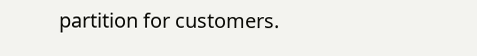partition for customers.